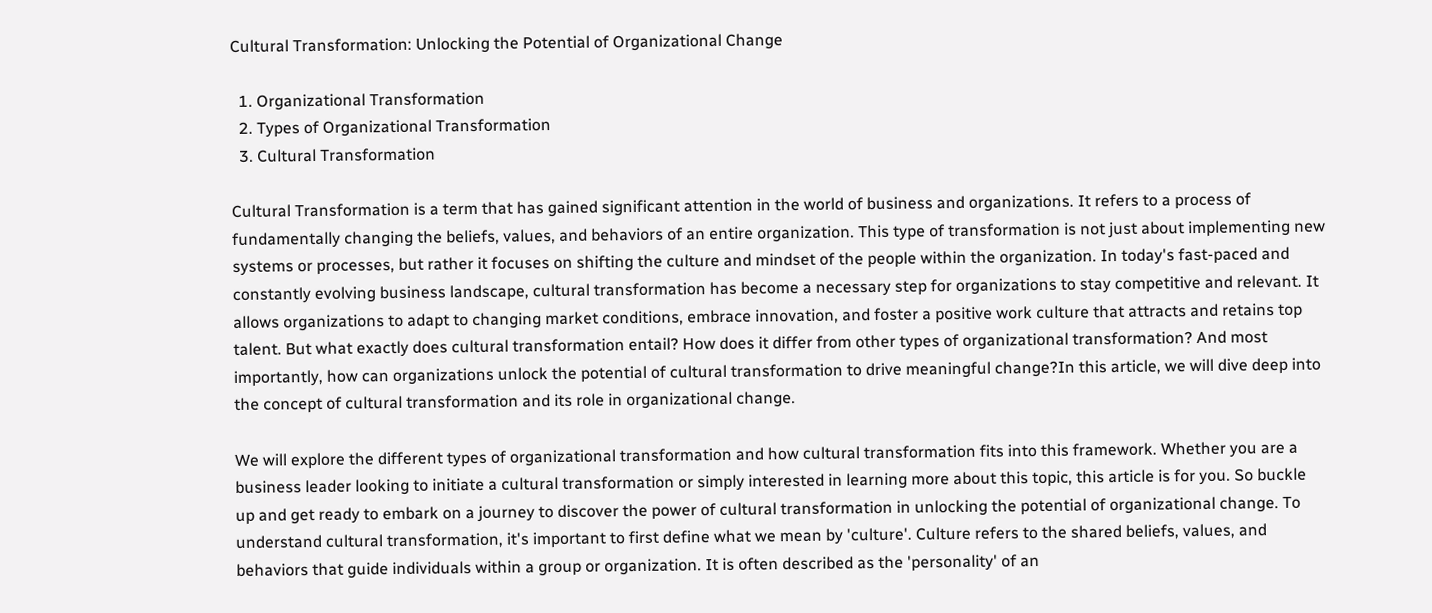Cultural Transformation: Unlocking the Potential of Organizational Change

  1. Organizational Transformation
  2. Types of Organizational Transformation
  3. Cultural Transformation

Cultural Transformation is a term that has gained significant attention in the world of business and organizations. It refers to a process of fundamentally changing the beliefs, values, and behaviors of an entire organization. This type of transformation is not just about implementing new systems or processes, but rather it focuses on shifting the culture and mindset of the people within the organization. In today's fast-paced and constantly evolving business landscape, cultural transformation has become a necessary step for organizations to stay competitive and relevant. It allows organizations to adapt to changing market conditions, embrace innovation, and foster a positive work culture that attracts and retains top talent. But what exactly does cultural transformation entail? How does it differ from other types of organizational transformation? And most importantly, how can organizations unlock the potential of cultural transformation to drive meaningful change?In this article, we will dive deep into the concept of cultural transformation and its role in organizational change.

We will explore the different types of organizational transformation and how cultural transformation fits into this framework. Whether you are a business leader looking to initiate a cultural transformation or simply interested in learning more about this topic, this article is for you. So buckle up and get ready to embark on a journey to discover the power of cultural transformation in unlocking the potential of organizational change. To understand cultural transformation, it's important to first define what we mean by 'culture'. Culture refers to the shared beliefs, values, and behaviors that guide individuals within a group or organization. It is often described as the 'personality' of an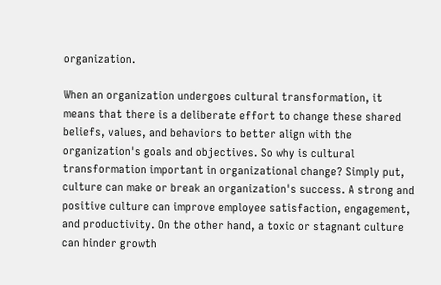organization.

When an organization undergoes cultural transformation, it means that there is a deliberate effort to change these shared beliefs, values, and behaviors to better align with the organization's goals and objectives. So why is cultural transformation important in organizational change? Simply put, culture can make or break an organization's success. A strong and positive culture can improve employee satisfaction, engagement, and productivity. On the other hand, a toxic or stagnant culture can hinder growth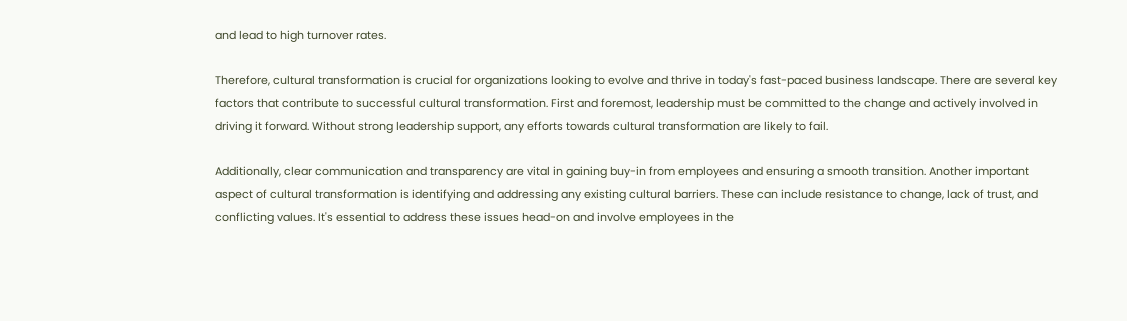and lead to high turnover rates.

Therefore, cultural transformation is crucial for organizations looking to evolve and thrive in today's fast-paced business landscape. There are several key factors that contribute to successful cultural transformation. First and foremost, leadership must be committed to the change and actively involved in driving it forward. Without strong leadership support, any efforts towards cultural transformation are likely to fail.

Additionally, clear communication and transparency are vital in gaining buy-in from employees and ensuring a smooth transition. Another important aspect of cultural transformation is identifying and addressing any existing cultural barriers. These can include resistance to change, lack of trust, and conflicting values. It's essential to address these issues head-on and involve employees in the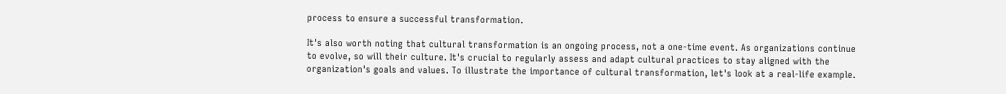process to ensure a successful transformation.

It's also worth noting that cultural transformation is an ongoing process, not a one-time event. As organizations continue to evolve, so will their culture. It's crucial to regularly assess and adapt cultural practices to stay aligned with the organization's goals and values. To illustrate the importance of cultural transformation, let's look at a real-life example.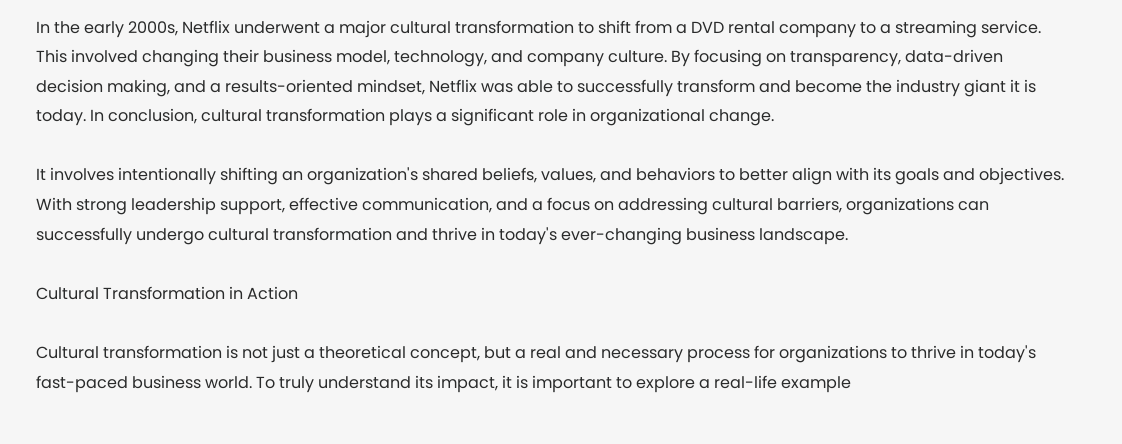In the early 2000s, Netflix underwent a major cultural transformation to shift from a DVD rental company to a streaming service. This involved changing their business model, technology, and company culture. By focusing on transparency, data-driven decision making, and a results-oriented mindset, Netflix was able to successfully transform and become the industry giant it is today. In conclusion, cultural transformation plays a significant role in organizational change.

It involves intentionally shifting an organization's shared beliefs, values, and behaviors to better align with its goals and objectives. With strong leadership support, effective communication, and a focus on addressing cultural barriers, organizations can successfully undergo cultural transformation and thrive in today's ever-changing business landscape.

Cultural Transformation in Action

Cultural transformation is not just a theoretical concept, but a real and necessary process for organizations to thrive in today's fast-paced business world. To truly understand its impact, it is important to explore a real-life example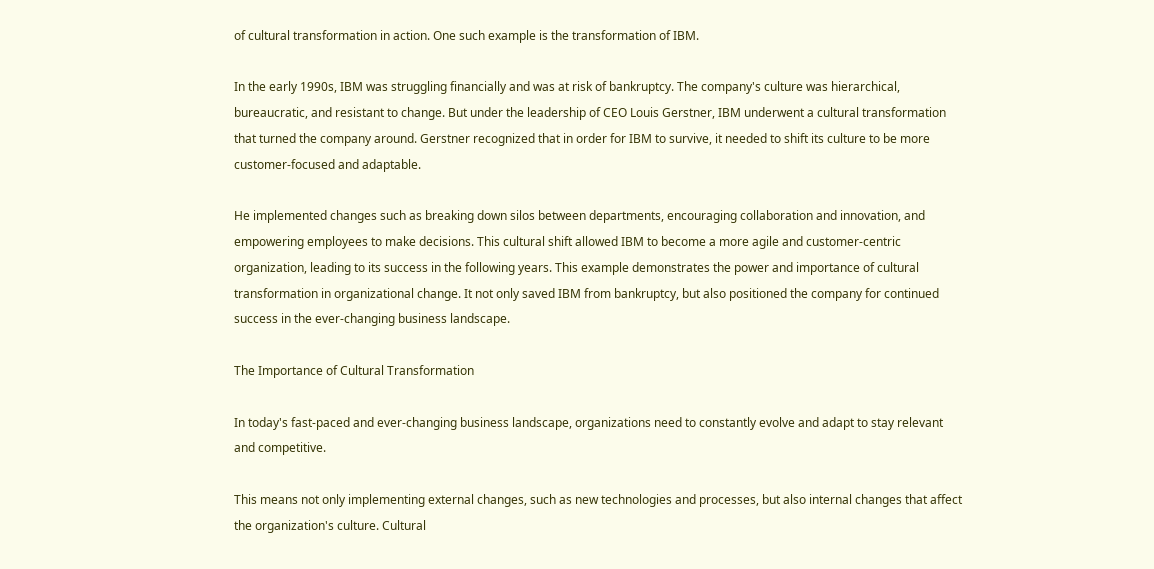of cultural transformation in action. One such example is the transformation of IBM.

In the early 1990s, IBM was struggling financially and was at risk of bankruptcy. The company's culture was hierarchical, bureaucratic, and resistant to change. But under the leadership of CEO Louis Gerstner, IBM underwent a cultural transformation that turned the company around. Gerstner recognized that in order for IBM to survive, it needed to shift its culture to be more customer-focused and adaptable.

He implemented changes such as breaking down silos between departments, encouraging collaboration and innovation, and empowering employees to make decisions. This cultural shift allowed IBM to become a more agile and customer-centric organization, leading to its success in the following years. This example demonstrates the power and importance of cultural transformation in organizational change. It not only saved IBM from bankruptcy, but also positioned the company for continued success in the ever-changing business landscape.

The Importance of Cultural Transformation

In today's fast-paced and ever-changing business landscape, organizations need to constantly evolve and adapt to stay relevant and competitive.

This means not only implementing external changes, such as new technologies and processes, but also internal changes that affect the organization's culture. Cultural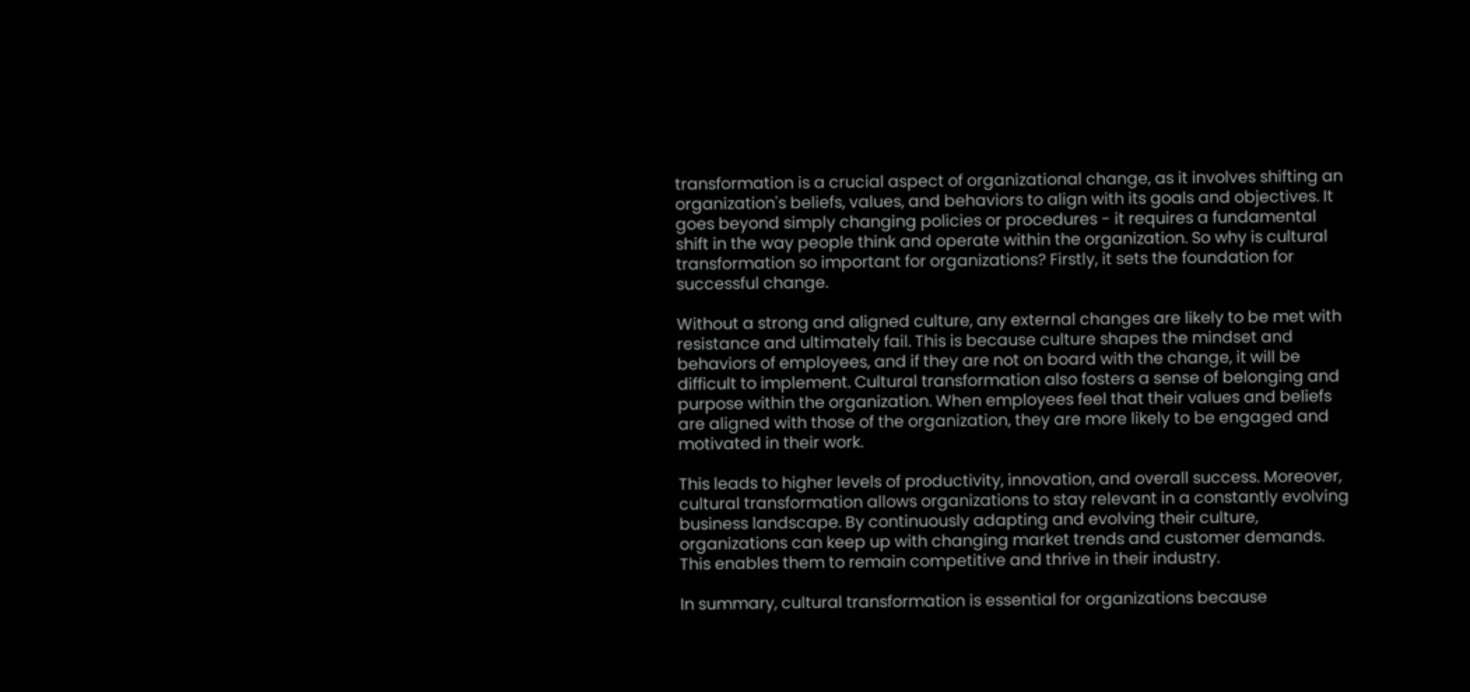transformation is a crucial aspect of organizational change, as it involves shifting an organization's beliefs, values, and behaviors to align with its goals and objectives. It goes beyond simply changing policies or procedures - it requires a fundamental shift in the way people think and operate within the organization. So why is cultural transformation so important for organizations? Firstly, it sets the foundation for successful change.

Without a strong and aligned culture, any external changes are likely to be met with resistance and ultimately fail. This is because culture shapes the mindset and behaviors of employees, and if they are not on board with the change, it will be difficult to implement. Cultural transformation also fosters a sense of belonging and purpose within the organization. When employees feel that their values and beliefs are aligned with those of the organization, they are more likely to be engaged and motivated in their work.

This leads to higher levels of productivity, innovation, and overall success. Moreover, cultural transformation allows organizations to stay relevant in a constantly evolving business landscape. By continuously adapting and evolving their culture, organizations can keep up with changing market trends and customer demands. This enables them to remain competitive and thrive in their industry.

In summary, cultural transformation is essential for organizations because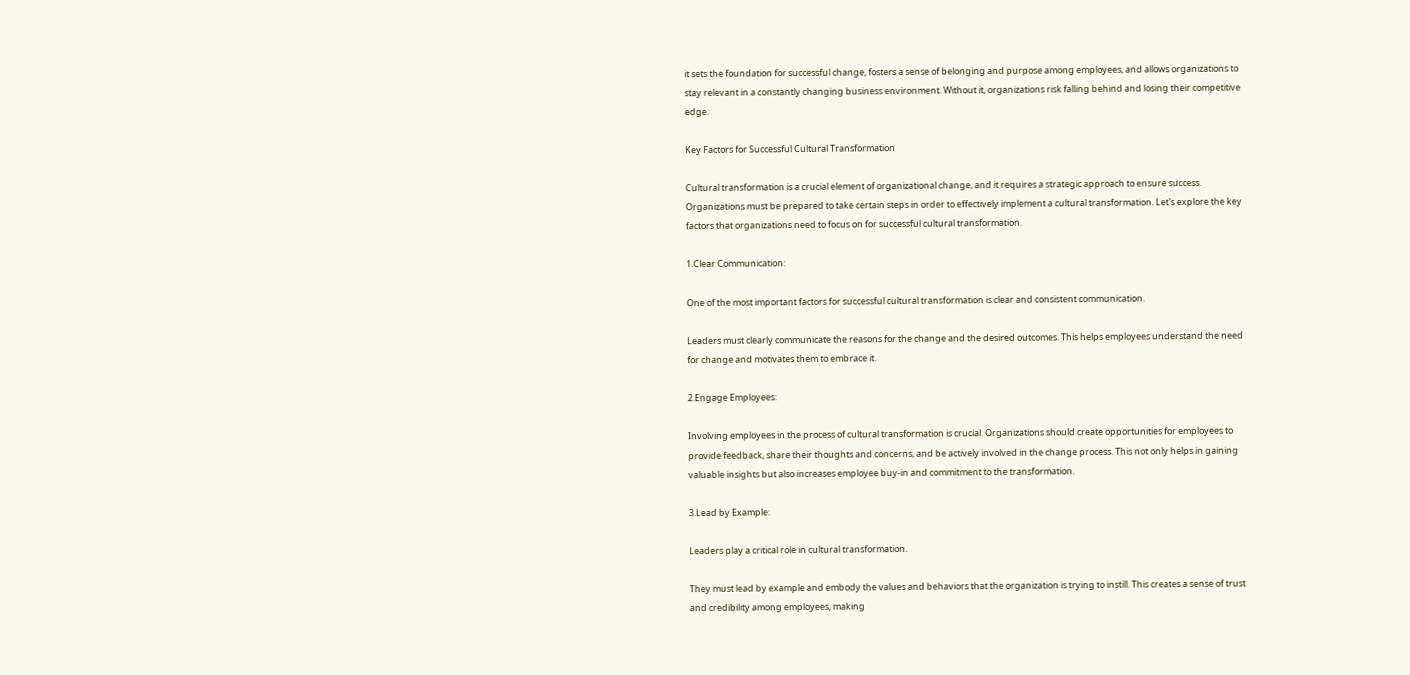it sets the foundation for successful change, fosters a sense of belonging and purpose among employees, and allows organizations to stay relevant in a constantly changing business environment. Without it, organizations risk falling behind and losing their competitive edge.

Key Factors for Successful Cultural Transformation

Cultural transformation is a crucial element of organizational change, and it requires a strategic approach to ensure success. Organizations must be prepared to take certain steps in order to effectively implement a cultural transformation. Let's explore the key factors that organizations need to focus on for successful cultural transformation.

1.Clear Communication:

One of the most important factors for successful cultural transformation is clear and consistent communication.

Leaders must clearly communicate the reasons for the change and the desired outcomes. This helps employees understand the need for change and motivates them to embrace it.

2.Engage Employees:

Involving employees in the process of cultural transformation is crucial. Organizations should create opportunities for employees to provide feedback, share their thoughts and concerns, and be actively involved in the change process. This not only helps in gaining valuable insights but also increases employee buy-in and commitment to the transformation.

3.Lead by Example:

Leaders play a critical role in cultural transformation.

They must lead by example and embody the values and behaviors that the organization is trying to instill. This creates a sense of trust and credibility among employees, making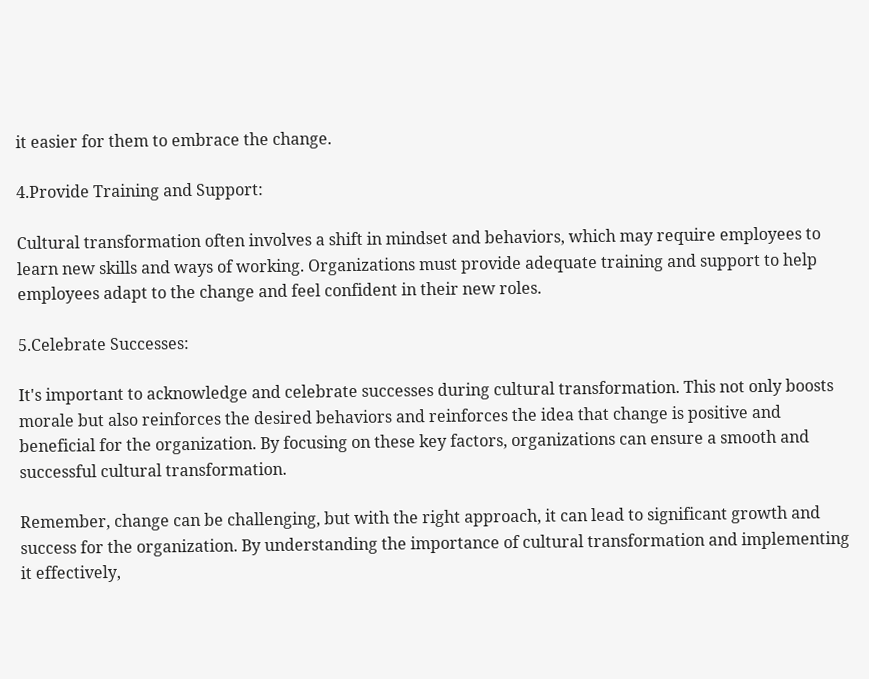it easier for them to embrace the change.

4.Provide Training and Support:

Cultural transformation often involves a shift in mindset and behaviors, which may require employees to learn new skills and ways of working. Organizations must provide adequate training and support to help employees adapt to the change and feel confident in their new roles.

5.Celebrate Successes:

It's important to acknowledge and celebrate successes during cultural transformation. This not only boosts morale but also reinforces the desired behaviors and reinforces the idea that change is positive and beneficial for the organization. By focusing on these key factors, organizations can ensure a smooth and successful cultural transformation.

Remember, change can be challenging, but with the right approach, it can lead to significant growth and success for the organization. By understanding the importance of cultural transformation and implementing it effectively,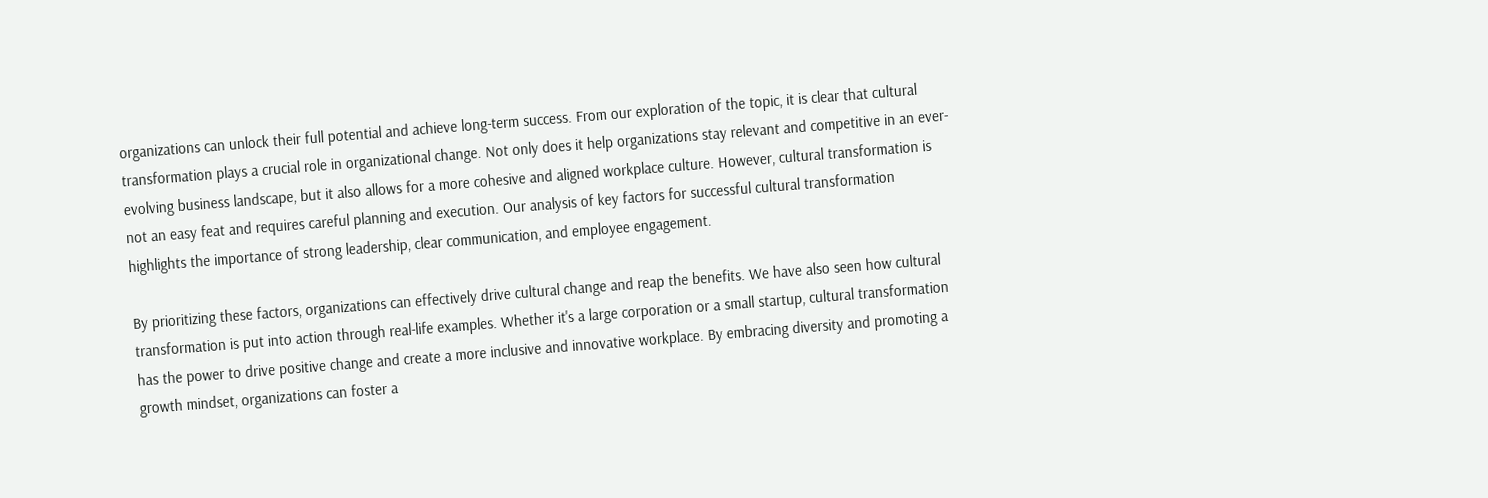organizations can unlock their full potential and achieve long-term success. From our exploration of the topic, it is clear that cultural transformation plays a crucial role in organizational change. Not only does it help organizations stay relevant and competitive in an ever-evolving business landscape, but it also allows for a more cohesive and aligned workplace culture. However, cultural transformation is not an easy feat and requires careful planning and execution. Our analysis of key factors for successful cultural transformation highlights the importance of strong leadership, clear communication, and employee engagement.

By prioritizing these factors, organizations can effectively drive cultural change and reap the benefits. We have also seen how cultural transformation is put into action through real-life examples. Whether it's a large corporation or a small startup, cultural transformation has the power to drive positive change and create a more inclusive and innovative workplace. By embracing diversity and promoting a growth mindset, organizations can foster a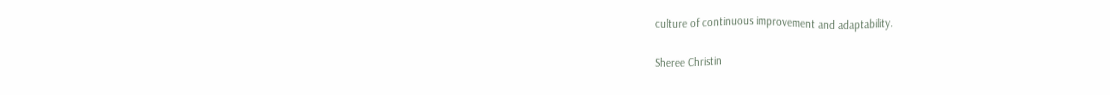culture of continuous improvement and adaptability.

Sheree Christin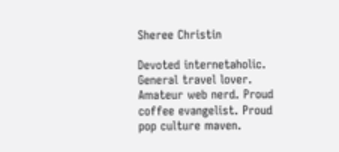Sheree Christin

Devoted internetaholic. General travel lover. Amateur web nerd. Proud coffee evangelist. Proud pop culture maven.